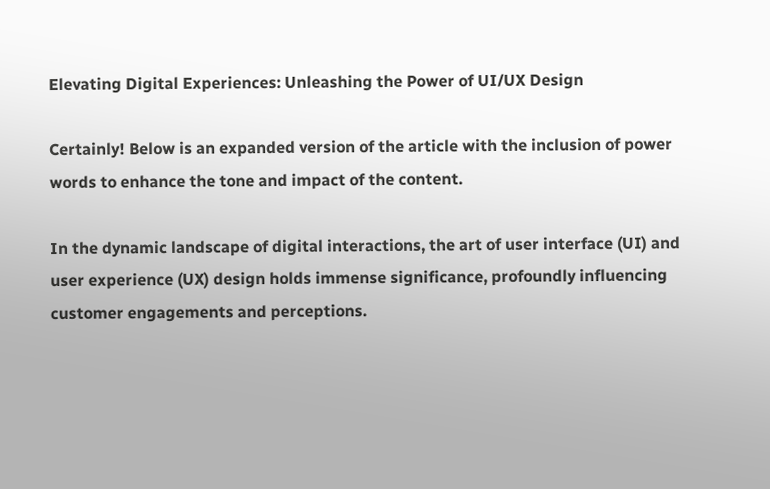Elevating Digital Experiences: Unleashing the Power of UI/UX Design

Certainly! Below is an expanded version of the article with the inclusion of power words to enhance the tone and impact of the content.

In the dynamic landscape of digital interactions, the art of user interface (UI) and user experience (UX) design holds immense significance, profoundly influencing customer engagements and perceptions.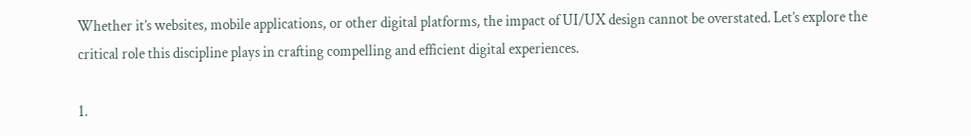Whether it’s websites, mobile applications, or other digital platforms, the impact of UI/UX design cannot be overstated. Let’s explore the critical role this discipline plays in crafting compelling and efficient digital experiences.

1.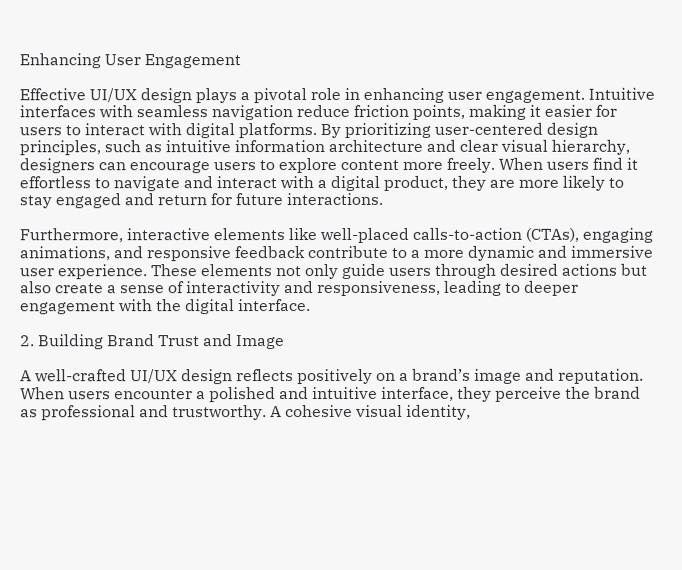Enhancing User Engagement

Effective UI/UX design plays a pivotal role in enhancing user engagement. Intuitive interfaces with seamless navigation reduce friction points, making it easier for users to interact with digital platforms. By prioritizing user-centered design principles, such as intuitive information architecture and clear visual hierarchy, designers can encourage users to explore content more freely. When users find it effortless to navigate and interact with a digital product, they are more likely to stay engaged and return for future interactions.

Furthermore, interactive elements like well-placed calls-to-action (CTAs), engaging animations, and responsive feedback contribute to a more dynamic and immersive user experience. These elements not only guide users through desired actions but also create a sense of interactivity and responsiveness, leading to deeper engagement with the digital interface.

2. Building Brand Trust and Image

A well-crafted UI/UX design reflects positively on a brand’s image and reputation. When users encounter a polished and intuitive interface, they perceive the brand as professional and trustworthy. A cohesive visual identity,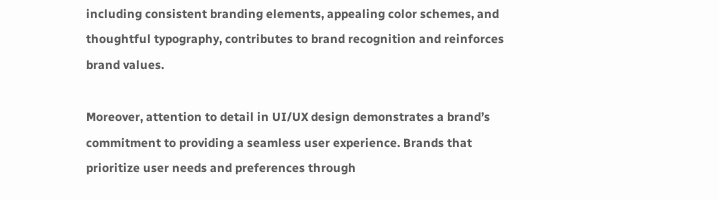including consistent branding elements, appealing color schemes, and thoughtful typography, contributes to brand recognition and reinforces brand values.

Moreover, attention to detail in UI/UX design demonstrates a brand’s commitment to providing a seamless user experience. Brands that prioritize user needs and preferences through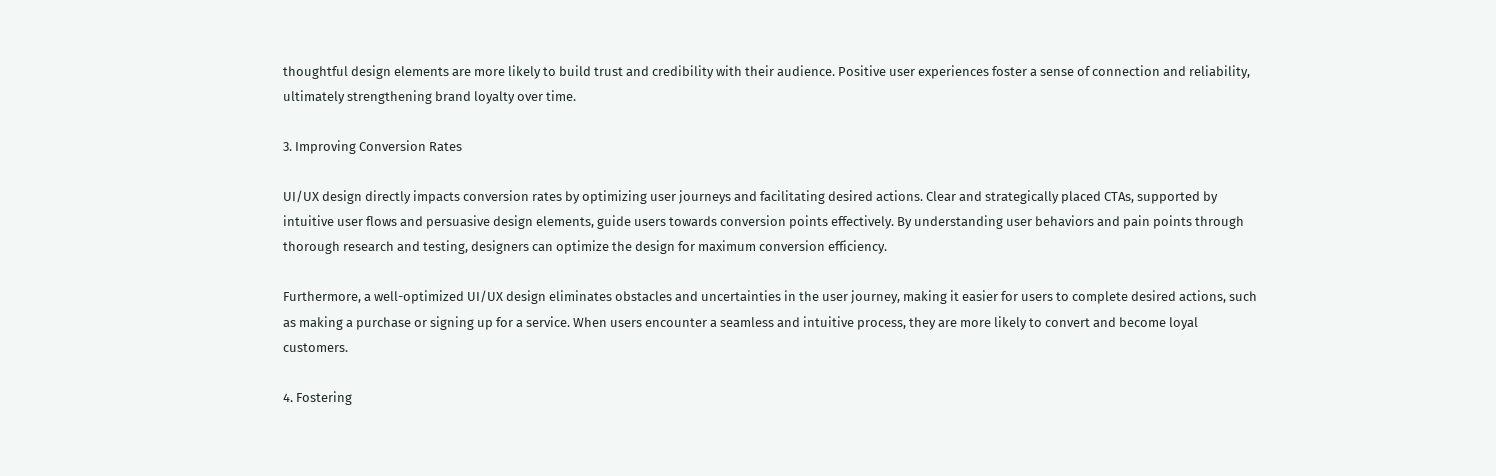thoughtful design elements are more likely to build trust and credibility with their audience. Positive user experiences foster a sense of connection and reliability, ultimately strengthening brand loyalty over time.

3. Improving Conversion Rates

UI/UX design directly impacts conversion rates by optimizing user journeys and facilitating desired actions. Clear and strategically placed CTAs, supported by intuitive user flows and persuasive design elements, guide users towards conversion points effectively. By understanding user behaviors and pain points through thorough research and testing, designers can optimize the design for maximum conversion efficiency.

Furthermore, a well-optimized UI/UX design eliminates obstacles and uncertainties in the user journey, making it easier for users to complete desired actions, such as making a purchase or signing up for a service. When users encounter a seamless and intuitive process, they are more likely to convert and become loyal customers.

4. Fostering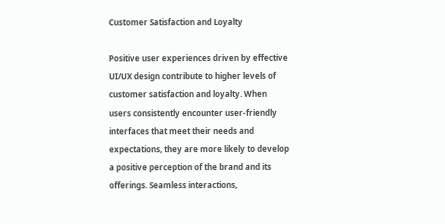Customer Satisfaction and Loyalty

Positive user experiences driven by effective UI/UX design contribute to higher levels of customer satisfaction and loyalty. When users consistently encounter user-friendly interfaces that meet their needs and expectations, they are more likely to develop a positive perception of the brand and its offerings. Seamless interactions,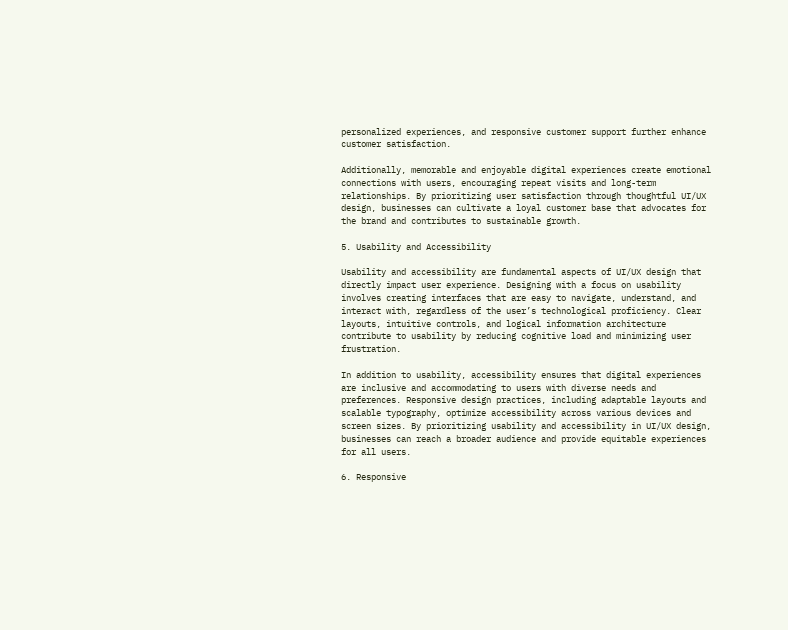personalized experiences, and responsive customer support further enhance customer satisfaction.

Additionally, memorable and enjoyable digital experiences create emotional connections with users, encouraging repeat visits and long-term relationships. By prioritizing user satisfaction through thoughtful UI/UX design, businesses can cultivate a loyal customer base that advocates for the brand and contributes to sustainable growth.

5. Usability and Accessibility

Usability and accessibility are fundamental aspects of UI/UX design that directly impact user experience. Designing with a focus on usability involves creating interfaces that are easy to navigate, understand, and interact with, regardless of the user’s technological proficiency. Clear layouts, intuitive controls, and logical information architecture contribute to usability by reducing cognitive load and minimizing user frustration.

In addition to usability, accessibility ensures that digital experiences are inclusive and accommodating to users with diverse needs and preferences. Responsive design practices, including adaptable layouts and scalable typography, optimize accessibility across various devices and screen sizes. By prioritizing usability and accessibility in UI/UX design, businesses can reach a broader audience and provide equitable experiences for all users.

6. Responsive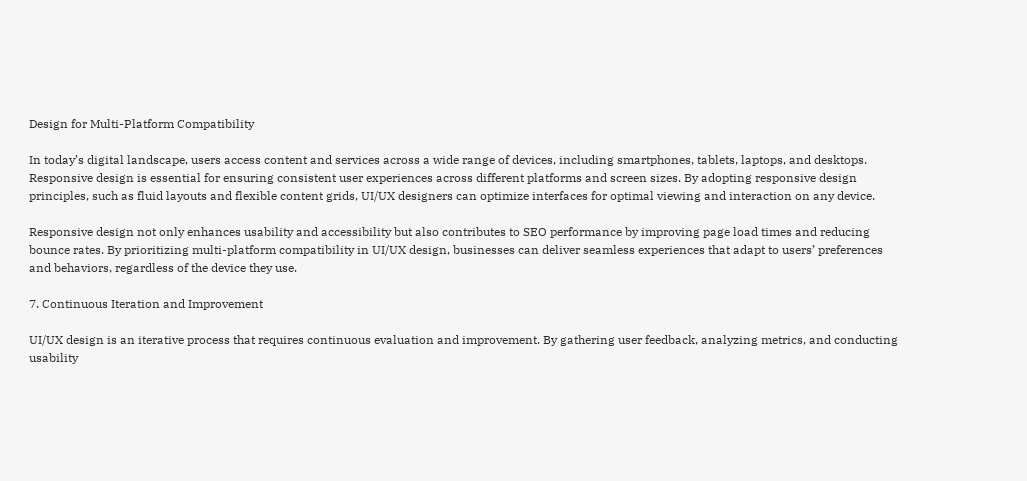Design for Multi-Platform Compatibility

In today’s digital landscape, users access content and services across a wide range of devices, including smartphones, tablets, laptops, and desktops. Responsive design is essential for ensuring consistent user experiences across different platforms and screen sizes. By adopting responsive design principles, such as fluid layouts and flexible content grids, UI/UX designers can optimize interfaces for optimal viewing and interaction on any device.

Responsive design not only enhances usability and accessibility but also contributes to SEO performance by improving page load times and reducing bounce rates. By prioritizing multi-platform compatibility in UI/UX design, businesses can deliver seamless experiences that adapt to users’ preferences and behaviors, regardless of the device they use.

7. Continuous Iteration and Improvement

UI/UX design is an iterative process that requires continuous evaluation and improvement. By gathering user feedback, analyzing metrics, and conducting usability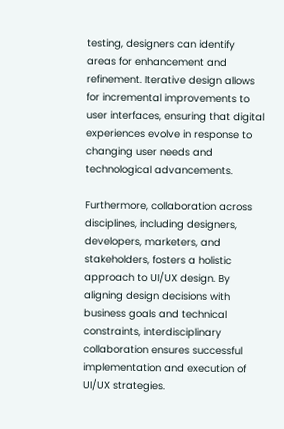testing, designers can identify areas for enhancement and refinement. Iterative design allows for incremental improvements to user interfaces, ensuring that digital experiences evolve in response to changing user needs and technological advancements.

Furthermore, collaboration across disciplines, including designers, developers, marketers, and stakeholders, fosters a holistic approach to UI/UX design. By aligning design decisions with business goals and technical constraints, interdisciplinary collaboration ensures successful implementation and execution of UI/UX strategies.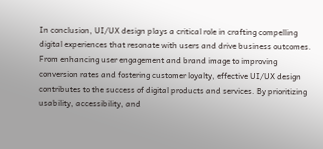In conclusion, UI/UX design plays a critical role in crafting compelling digital experiences that resonate with users and drive business outcomes. From enhancing user engagement and brand image to improving conversion rates and fostering customer loyalty, effective UI/UX design contributes to the success of digital products and services. By prioritizing usability, accessibility, and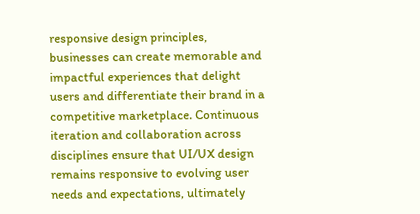responsive design principles, businesses can create memorable and impactful experiences that delight users and differentiate their brand in a competitive marketplace. Continuous iteration and collaboration across disciplines ensure that UI/UX design remains responsive to evolving user needs and expectations, ultimately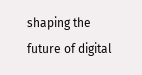shaping the future of digital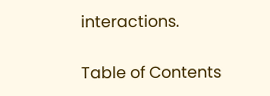interactions.

Table of Contents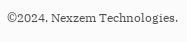©2024. Nexzem Technologies.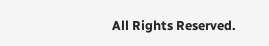All Rights Reserved.